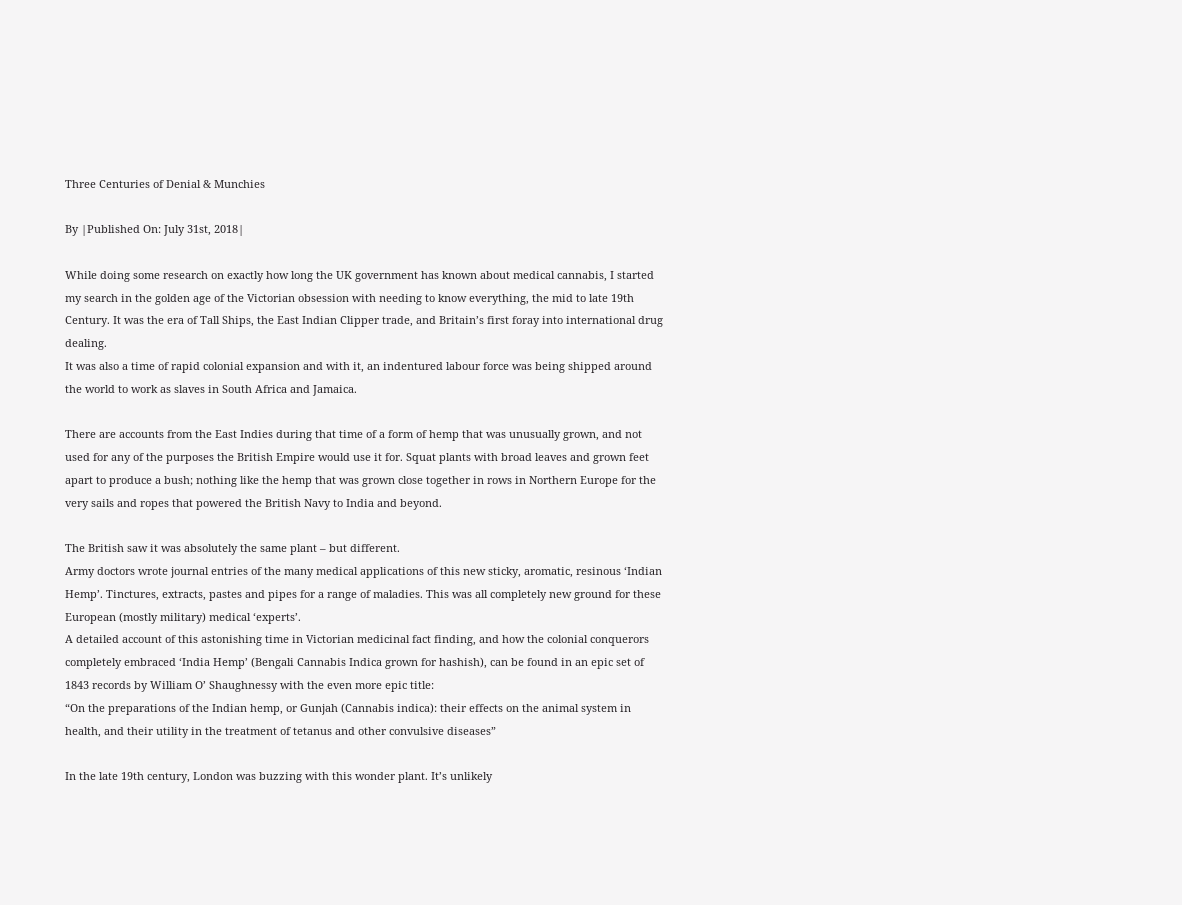Three Centuries of Denial & Munchies

By |Published On: July 31st, 2018|

While doing some research on exactly how long the UK government has known about medical cannabis, I started my search in the golden age of the Victorian obsession with needing to know everything, the mid to late 19th Century. It was the era of Tall Ships, the East Indian Clipper trade, and Britain’s first foray into international drug dealing.
It was also a time of rapid colonial expansion and with it, an indentured labour force was being shipped around the world to work as slaves in South Africa and Jamaica.

There are accounts from the East Indies during that time of a form of hemp that was unusually grown, and not used for any of the purposes the British Empire would use it for. Squat plants with broad leaves and grown feet apart to produce a bush; nothing like the hemp that was grown close together in rows in Northern Europe for the very sails and ropes that powered the British Navy to India and beyond.

The British saw it was absolutely the same plant – but different.
Army doctors wrote journal entries of the many medical applications of this new sticky, aromatic, resinous ‘Indian Hemp’. Tinctures, extracts, pastes and pipes for a range of maladies. This was all completely new ground for these European (mostly military) medical ‘experts’.
A detailed account of this astonishing time in Victorian medicinal fact finding, and how the colonial conquerors completely embraced ‘India Hemp’ (Bengali Cannabis Indica grown for hashish), can be found in an epic set of 1843 records by William O’ Shaughnessy with the even more epic title:
“On the preparations of the Indian hemp, or Gunjah (Cannabis indica): their effects on the animal system in health, and their utility in the treatment of tetanus and other convulsive diseases”

In the late 19th century, London was buzzing with this wonder plant. It’s unlikely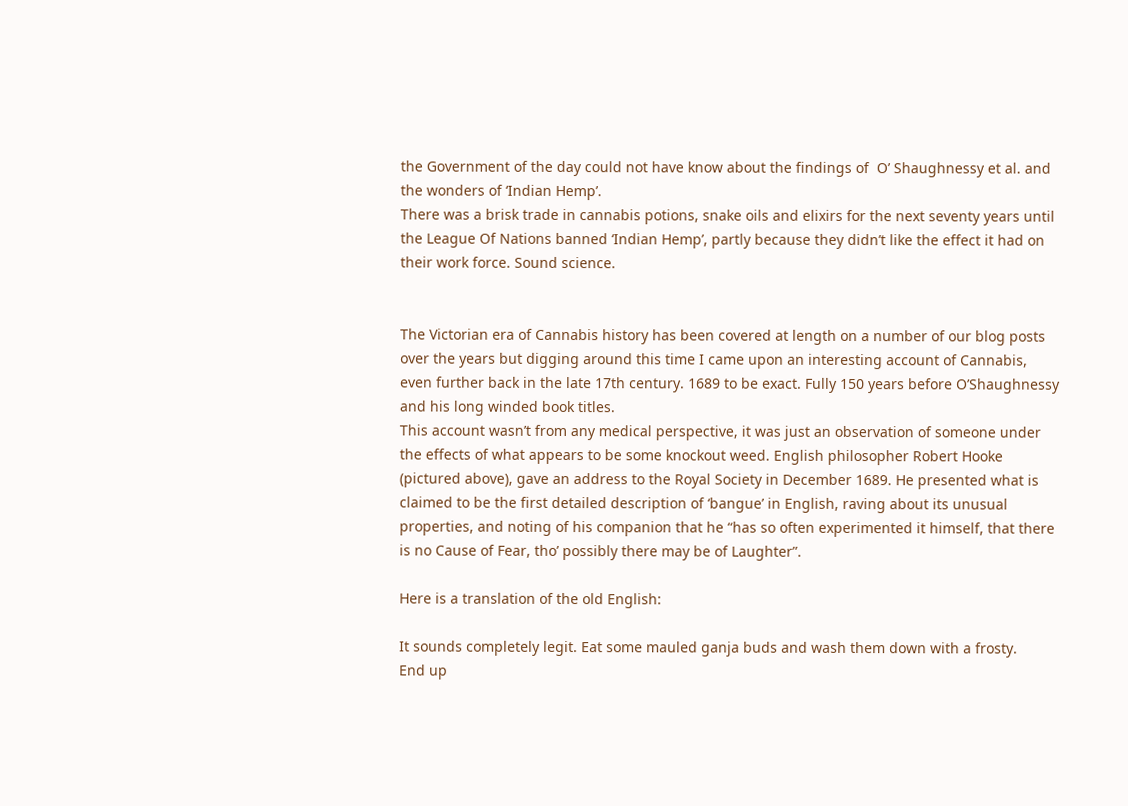the Government of the day could not have know about the findings of  O’ Shaughnessy et al. and the wonders of ‘Indian Hemp’.
There was a brisk trade in cannabis potions, snake oils and elixirs for the next seventy years until the League Of Nations banned ‘Indian Hemp’, partly because they didn’t like the effect it had on their work force. Sound science.


The Victorian era of Cannabis history has been covered at length on a number of our blog posts over the years but digging around this time I came upon an interesting account of Cannabis, even further back in the late 17th century. 1689 to be exact. Fully 150 years before O’Shaughnessy and his long winded book titles.
This account wasn’t from any medical perspective, it was just an observation of someone under the effects of what appears to be some knockout weed. English philosopher Robert Hooke (pictured above), gave an address to the Royal Society in December 1689. He presented what is claimed to be the first detailed description of ‘bangue’ in English, raving about its unusual properties, and noting of his companion that he “has so often experimented it himself, that there is no Cause of Fear, tho’ possibly there may be of Laughter”.

Here is a translation of the old English:

It sounds completely legit. Eat some mauled ganja buds and wash them down with a frosty.
End up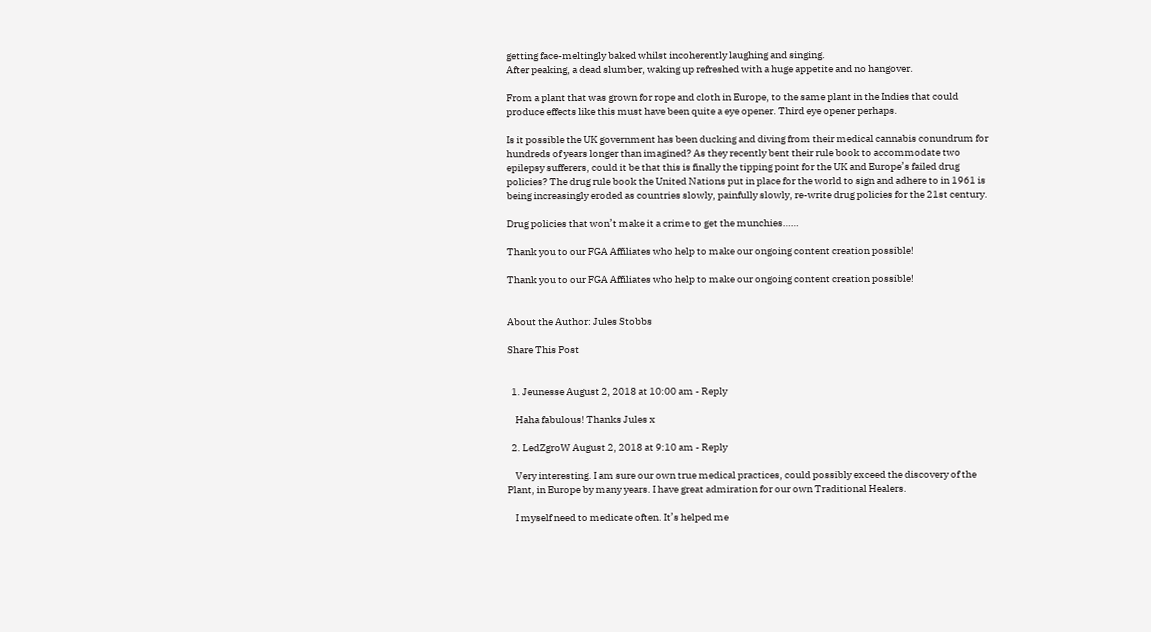getting face-meltingly baked whilst incoherently laughing and singing.
After peaking, a dead slumber, waking up refreshed with a huge appetite and no hangover.

From a plant that was grown for rope and cloth in Europe, to the same plant in the Indies that could produce effects like this must have been quite a eye opener. Third eye opener perhaps.

Is it possible the UK government has been ducking and diving from their medical cannabis conundrum for hundreds of years longer than imagined? As they recently bent their rule book to accommodate two epilepsy sufferers, could it be that this is finally the tipping point for the UK and Europe’s failed drug policies? The drug rule book the United Nations put in place for the world to sign and adhere to in 1961 is being increasingly eroded as countries slowly, painfully slowly, re-write drug policies for the 21st century.

Drug policies that won’t make it a crime to get the munchies……

Thank you to our FGA Affiliates who help to make our ongoing content creation possible!

Thank you to our FGA Affiliates who help to make our ongoing content creation possible!


About the Author: Jules Stobbs

Share This Post


  1. Jeunesse August 2, 2018 at 10:00 am - Reply

    Haha fabulous! Thanks Jules x

  2. LedZgroW August 2, 2018 at 9:10 am - Reply

    Very interesting. I am sure our own true medical practices, could possibly exceed the discovery of the Plant, in Europe by many years. I have great admiration for our own Traditional Healers.

    I myself need to medicate often. It’s helped me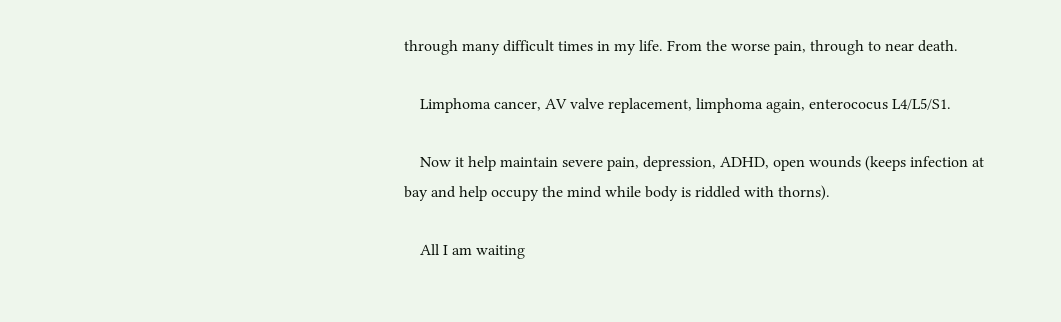through many difficult times in my life. From the worse pain, through to near death.

    Limphoma cancer, AV valve replacement, limphoma again, enterococus L4/L5/S1.

    Now it help maintain severe pain, depression, ADHD, open wounds (keeps infection at bay and help occupy the mind while body is riddled with thorns).

    All I am waiting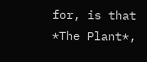for, is that *The Plant*,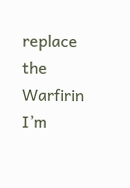replace the Warfirin I’m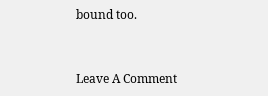bound too.


Leave A Comment